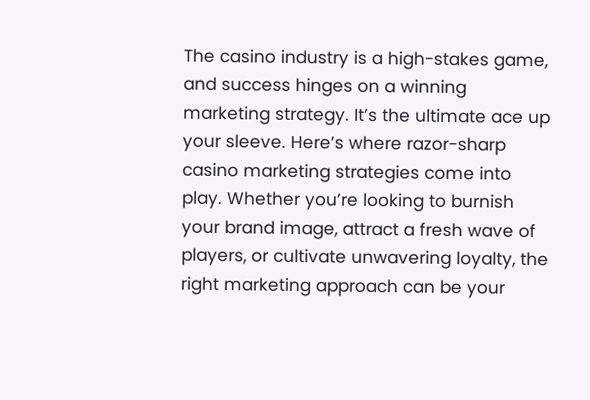The casino industry is a high-stakes game, and success hinges on a winning marketing strategy. It’s the ultimate ace up your sleeve. Here’s where razor-sharp casino marketing strategies come into play. Whether you’re looking to burnish your brand image, attract a fresh wave of players, or cultivate unwavering loyalty, the right marketing approach can be your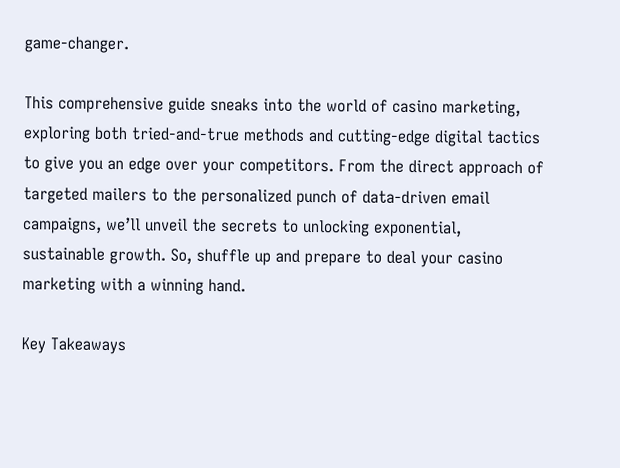game-changer.

This comprehensive guide sneaks into the world of casino marketing, exploring both tried-and-true methods and cutting-edge digital tactics to give you an edge over your competitors. From the direct approach of targeted mailers to the personalized punch of data-driven email campaigns, we’ll unveil the secrets to unlocking exponential, sustainable growth. So, shuffle up and prepare to deal your casino marketing with a winning hand.

Key Takeaways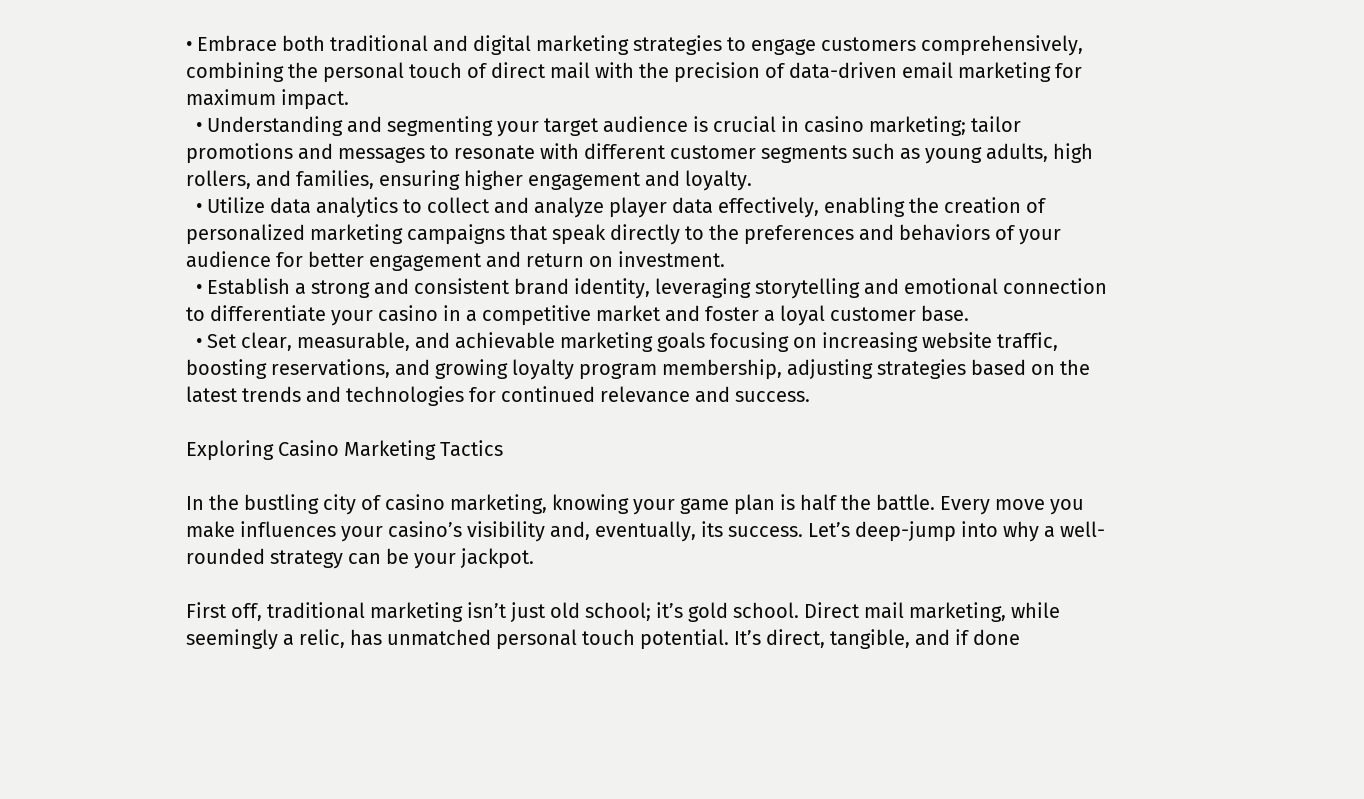• Embrace both traditional and digital marketing strategies to engage customers comprehensively, combining the personal touch of direct mail with the precision of data-driven email marketing for maximum impact.
  • Understanding and segmenting your target audience is crucial in casino marketing; tailor promotions and messages to resonate with different customer segments such as young adults, high rollers, and families, ensuring higher engagement and loyalty.
  • Utilize data analytics to collect and analyze player data effectively, enabling the creation of personalized marketing campaigns that speak directly to the preferences and behaviors of your audience for better engagement and return on investment.
  • Establish a strong and consistent brand identity, leveraging storytelling and emotional connection to differentiate your casino in a competitive market and foster a loyal customer base.
  • Set clear, measurable, and achievable marketing goals focusing on increasing website traffic, boosting reservations, and growing loyalty program membership, adjusting strategies based on the latest trends and technologies for continued relevance and success.

Exploring Casino Marketing Tactics

In the bustling city of casino marketing, knowing your game plan is half the battle. Every move you make influences your casino’s visibility and, eventually, its success. Let’s deep-jump into why a well-rounded strategy can be your jackpot.

First off, traditional marketing isn’t just old school; it’s gold school. Direct mail marketing, while seemingly a relic, has unmatched personal touch potential. It’s direct, tangible, and if done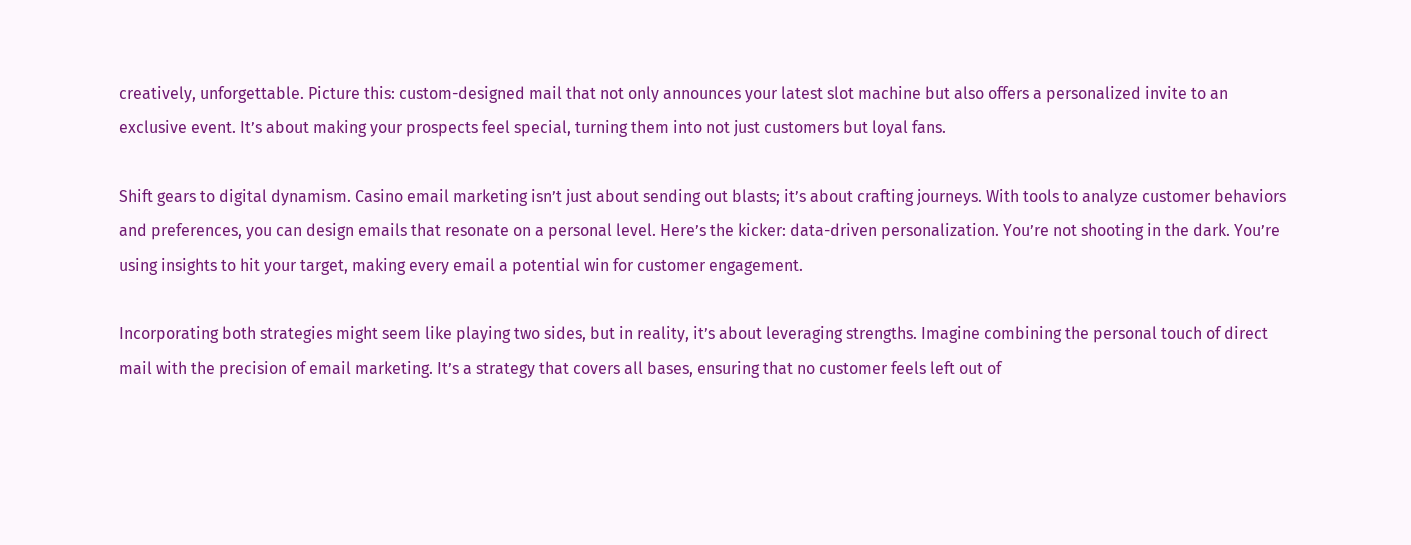creatively, unforgettable. Picture this: custom-designed mail that not only announces your latest slot machine but also offers a personalized invite to an exclusive event. It’s about making your prospects feel special, turning them into not just customers but loyal fans.

Shift gears to digital dynamism. Casino email marketing isn’t just about sending out blasts; it’s about crafting journeys. With tools to analyze customer behaviors and preferences, you can design emails that resonate on a personal level. Here’s the kicker: data-driven personalization. You’re not shooting in the dark. You’re using insights to hit your target, making every email a potential win for customer engagement.

Incorporating both strategies might seem like playing two sides, but in reality, it’s about leveraging strengths. Imagine combining the personal touch of direct mail with the precision of email marketing. It’s a strategy that covers all bases, ensuring that no customer feels left out of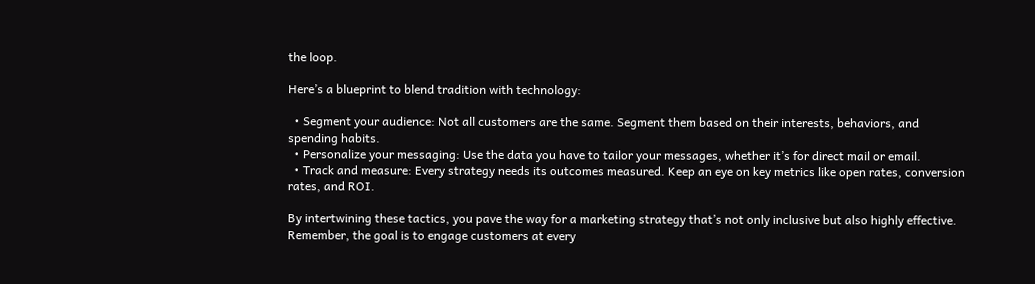the loop.

Here’s a blueprint to blend tradition with technology:

  • Segment your audience: Not all customers are the same. Segment them based on their interests, behaviors, and spending habits.
  • Personalize your messaging: Use the data you have to tailor your messages, whether it’s for direct mail or email.
  • Track and measure: Every strategy needs its outcomes measured. Keep an eye on key metrics like open rates, conversion rates, and ROI.

By intertwining these tactics, you pave the way for a marketing strategy that’s not only inclusive but also highly effective. Remember, the goal is to engage customers at every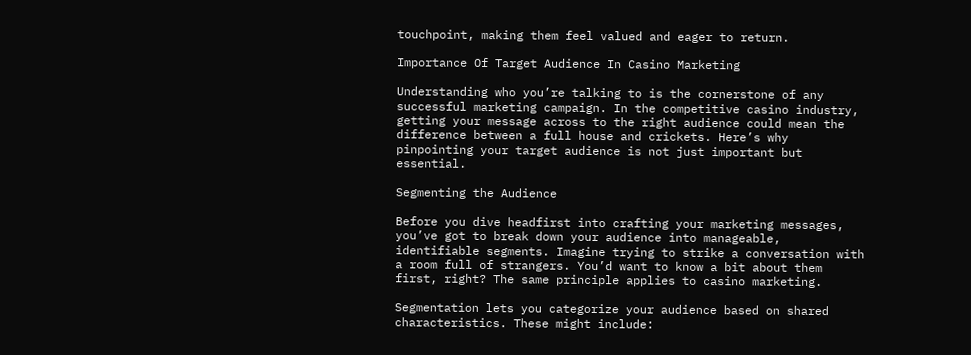touchpoint, making them feel valued and eager to return.

Importance Of Target Audience In Casino Marketing

Understanding who you’re talking to is the cornerstone of any successful marketing campaign. In the competitive casino industry, getting your message across to the right audience could mean the difference between a full house and crickets. Here’s why pinpointing your target audience is not just important but essential.

Segmenting the Audience

Before you dive headfirst into crafting your marketing messages, you’ve got to break down your audience into manageable, identifiable segments. Imagine trying to strike a conversation with a room full of strangers. You’d want to know a bit about them first, right? The same principle applies to casino marketing.

Segmentation lets you categorize your audience based on shared characteristics. These might include: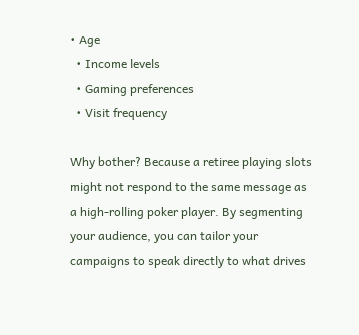• Age
  • Income levels
  • Gaming preferences
  • Visit frequency

Why bother? Because a retiree playing slots might not respond to the same message as a high-rolling poker player. By segmenting your audience, you can tailor your campaigns to speak directly to what drives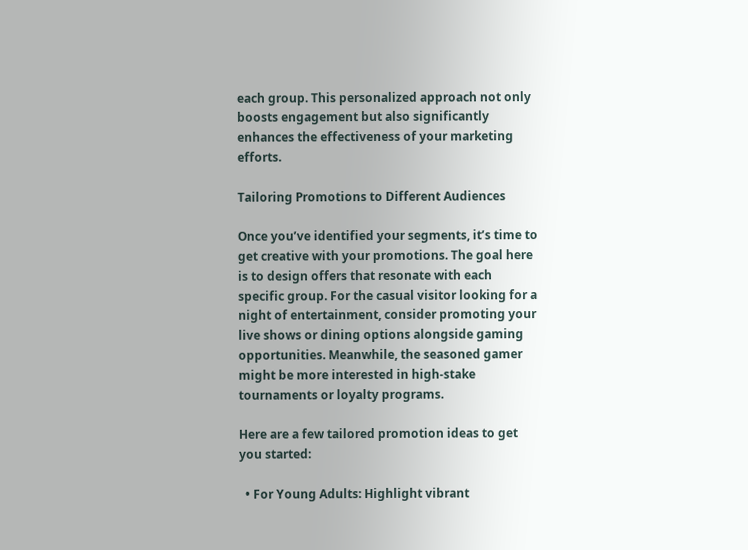each group. This personalized approach not only boosts engagement but also significantly enhances the effectiveness of your marketing efforts.

Tailoring Promotions to Different Audiences

Once you’ve identified your segments, it’s time to get creative with your promotions. The goal here is to design offers that resonate with each specific group. For the casual visitor looking for a night of entertainment, consider promoting your live shows or dining options alongside gaming opportunities. Meanwhile, the seasoned gamer might be more interested in high-stake tournaments or loyalty programs.

Here are a few tailored promotion ideas to get you started:

  • For Young Adults: Highlight vibrant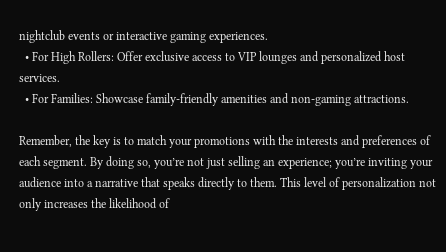nightclub events or interactive gaming experiences.
  • For High Rollers: Offer exclusive access to VIP lounges and personalized host services.
  • For Families: Showcase family-friendly amenities and non-gaming attractions.

Remember, the key is to match your promotions with the interests and preferences of each segment. By doing so, you’re not just selling an experience; you’re inviting your audience into a narrative that speaks directly to them. This level of personalization not only increases the likelihood of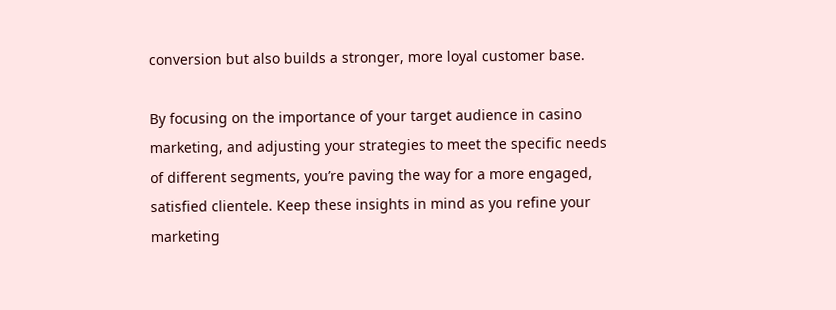conversion but also builds a stronger, more loyal customer base.

By focusing on the importance of your target audience in casino marketing, and adjusting your strategies to meet the specific needs of different segments, you’re paving the way for a more engaged, satisfied clientele. Keep these insights in mind as you refine your marketing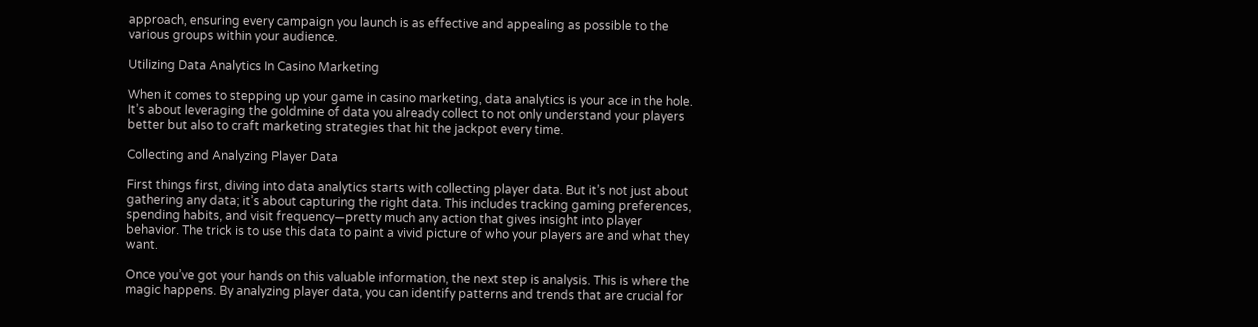approach, ensuring every campaign you launch is as effective and appealing as possible to the various groups within your audience.

Utilizing Data Analytics In Casino Marketing

When it comes to stepping up your game in casino marketing, data analytics is your ace in the hole. It’s about leveraging the goldmine of data you already collect to not only understand your players better but also to craft marketing strategies that hit the jackpot every time.

Collecting and Analyzing Player Data

First things first, diving into data analytics starts with collecting player data. But it’s not just about gathering any data; it’s about capturing the right data. This includes tracking gaming preferences, spending habits, and visit frequency—pretty much any action that gives insight into player behavior. The trick is to use this data to paint a vivid picture of who your players are and what they want.

Once you’ve got your hands on this valuable information, the next step is analysis. This is where the magic happens. By analyzing player data, you can identify patterns and trends that are crucial for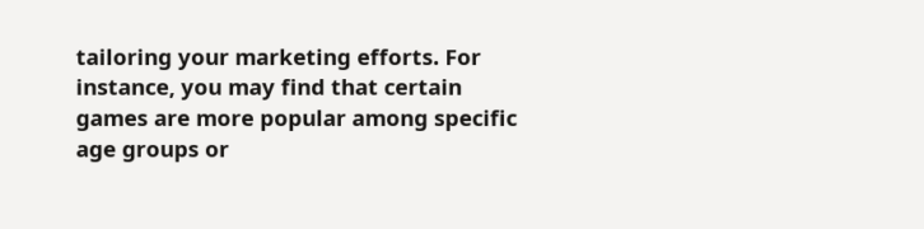tailoring your marketing efforts. For instance, you may find that certain games are more popular among specific age groups or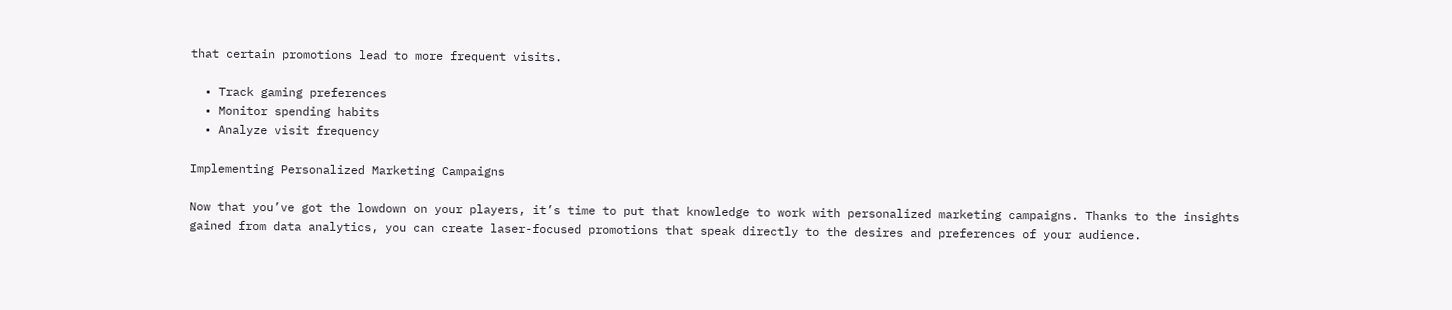that certain promotions lead to more frequent visits.

  • Track gaming preferences
  • Monitor spending habits
  • Analyze visit frequency

Implementing Personalized Marketing Campaigns

Now that you’ve got the lowdown on your players, it’s time to put that knowledge to work with personalized marketing campaigns. Thanks to the insights gained from data analytics, you can create laser-focused promotions that speak directly to the desires and preferences of your audience.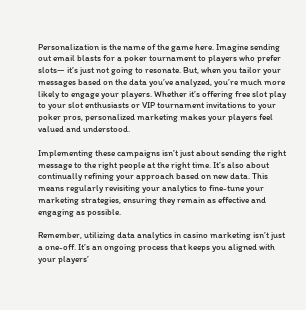Personalization is the name of the game here. Imagine sending out email blasts for a poker tournament to players who prefer slots— it’s just not going to resonate. But, when you tailor your messages based on the data you’ve analyzed, you’re much more likely to engage your players. Whether it’s offering free slot play to your slot enthusiasts or VIP tournament invitations to your poker pros, personalized marketing makes your players feel valued and understood.

Implementing these campaigns isn’t just about sending the right message to the right people at the right time. It’s also about continually refining your approach based on new data. This means regularly revisiting your analytics to fine-tune your marketing strategies, ensuring they remain as effective and engaging as possible.

Remember, utilizing data analytics in casino marketing isn’t just a one-off. It’s an ongoing process that keeps you aligned with your players’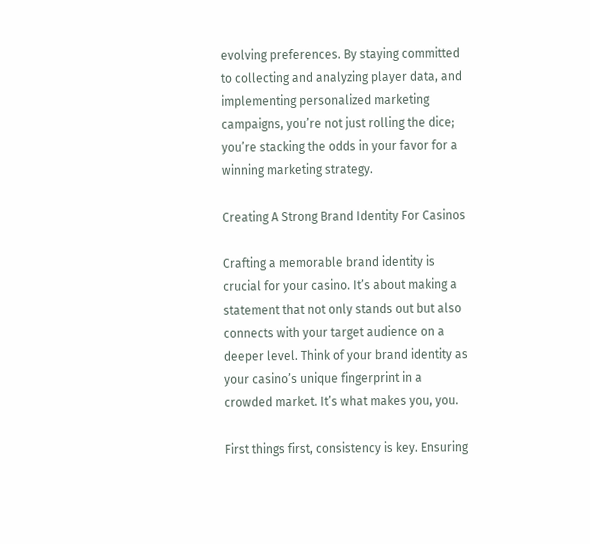evolving preferences. By staying committed to collecting and analyzing player data, and implementing personalized marketing campaigns, you’re not just rolling the dice; you’re stacking the odds in your favor for a winning marketing strategy.

Creating A Strong Brand Identity For Casinos

Crafting a memorable brand identity is crucial for your casino. It’s about making a statement that not only stands out but also connects with your target audience on a deeper level. Think of your brand identity as your casino’s unique fingerprint in a crowded market. It’s what makes you, you.

First things first, consistency is key. Ensuring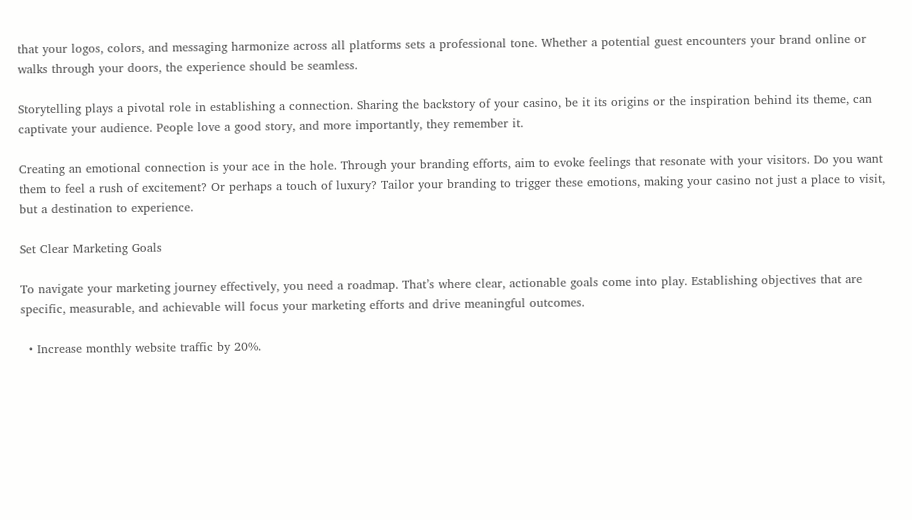that your logos, colors, and messaging harmonize across all platforms sets a professional tone. Whether a potential guest encounters your brand online or walks through your doors, the experience should be seamless.

Storytelling plays a pivotal role in establishing a connection. Sharing the backstory of your casino, be it its origins or the inspiration behind its theme, can captivate your audience. People love a good story, and more importantly, they remember it.

Creating an emotional connection is your ace in the hole. Through your branding efforts, aim to evoke feelings that resonate with your visitors. Do you want them to feel a rush of excitement? Or perhaps a touch of luxury? Tailor your branding to trigger these emotions, making your casino not just a place to visit, but a destination to experience.

Set Clear Marketing Goals

To navigate your marketing journey effectively, you need a roadmap. That’s where clear, actionable goals come into play. Establishing objectives that are specific, measurable, and achievable will focus your marketing efforts and drive meaningful outcomes.

  • Increase monthly website traffic by 20%.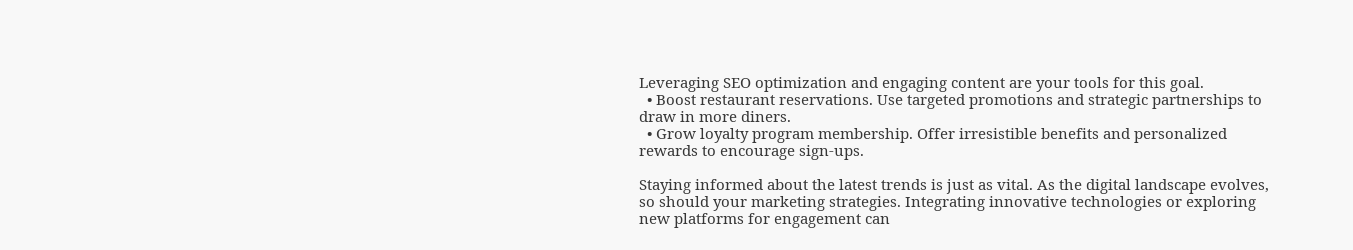Leveraging SEO optimization and engaging content are your tools for this goal.
  • Boost restaurant reservations. Use targeted promotions and strategic partnerships to draw in more diners.
  • Grow loyalty program membership. Offer irresistible benefits and personalized rewards to encourage sign-ups.

Staying informed about the latest trends is just as vital. As the digital landscape evolves, so should your marketing strategies. Integrating innovative technologies or exploring new platforms for engagement can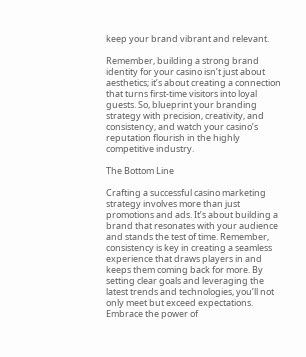keep your brand vibrant and relevant.

Remember, building a strong brand identity for your casino isn’t just about aesthetics; it’s about creating a connection that turns first-time visitors into loyal guests. So, blueprint your branding strategy with precision, creativity, and consistency, and watch your casino’s reputation flourish in the highly competitive industry.

The Bottom Line

Crafting a successful casino marketing strategy involves more than just promotions and ads. It’s about building a brand that resonates with your audience and stands the test of time. Remember, consistency is key in creating a seamless experience that draws players in and keeps them coming back for more. By setting clear goals and leveraging the latest trends and technologies, you’ll not only meet but exceed expectations. Embrace the power of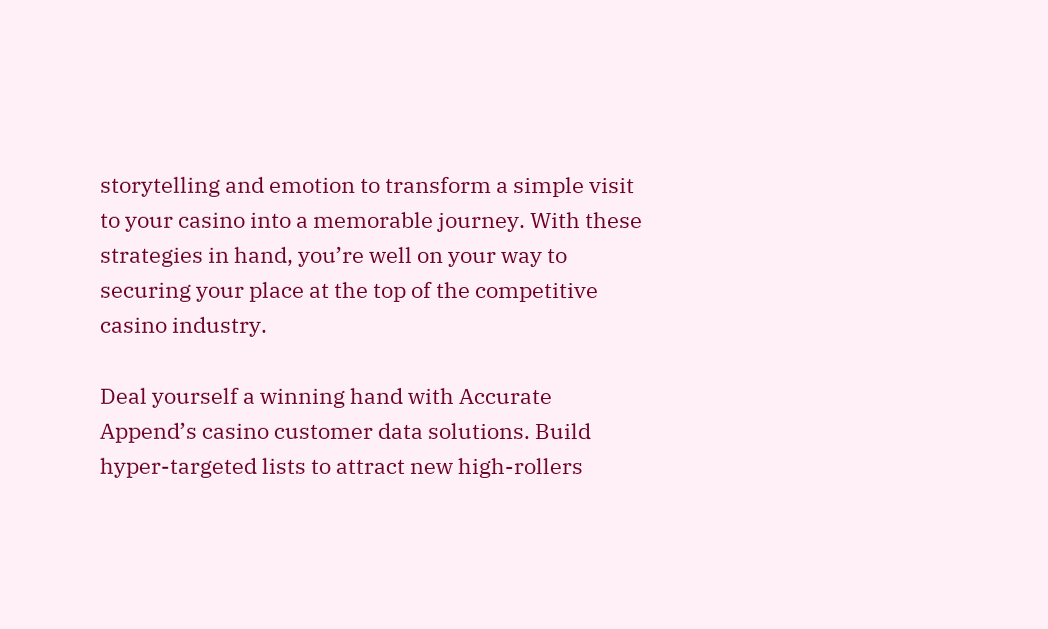storytelling and emotion to transform a simple visit to your casino into a memorable journey. With these strategies in hand, you’re well on your way to securing your place at the top of the competitive casino industry.

Deal yourself a winning hand with Accurate Append’s casino customer data solutions. Build hyper-targeted lists to attract new high-rollers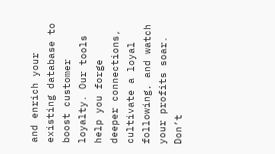and enrich your existing database to boost customer loyalty. Our tools help you forge deeper connections, cultivate a loyal following, and watch your profits soar. Don’t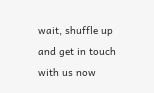wait, shuffle up and get in touch with us now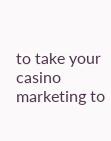to take your casino marketing to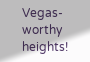Vegas-worthy heights!